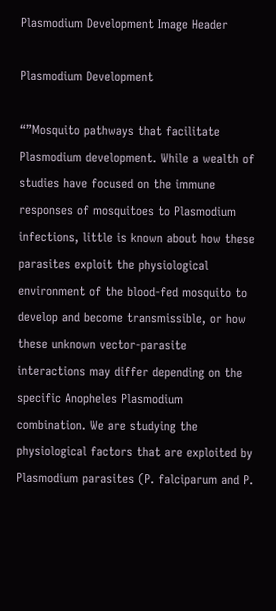Plasmodium Development Image Header

Plasmodium Development

“”Mosquito pathways that facilitate Plasmodium development. While a wealth of studies have focused on the immune responses of mosquitoes to Plasmodium infections, little is known about how these parasites exploit the physiological environment of the blood-fed mosquito to develop and become transmissible, or how these unknown vector-parasite interactions may differ depending on the specific Anopheles Plasmodium combination. We are studying the physiological factors that are exploited by Plasmodium parasites (P. falciparum and P.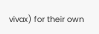vivax) for their own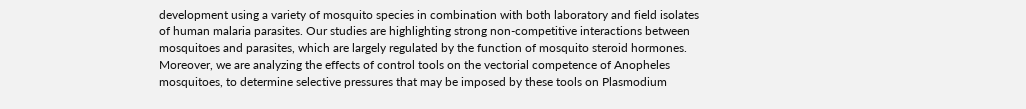development using a variety of mosquito species in combination with both laboratory and field isolates of human malaria parasites. Our studies are highlighting strong non-competitive interactions between mosquitoes and parasites, which are largely regulated by the function of mosquito steroid hormones. Moreover, we are analyzing the effects of control tools on the vectorial competence of Anopheles mosquitoes, to determine selective pressures that may be imposed by these tools on Plasmodium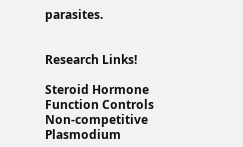parasites.


Research Links!

Steroid Hormone Function Controls Non-competitive Plasmodium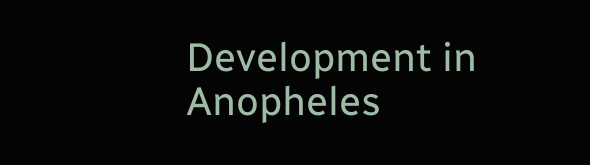Development in Anopheles